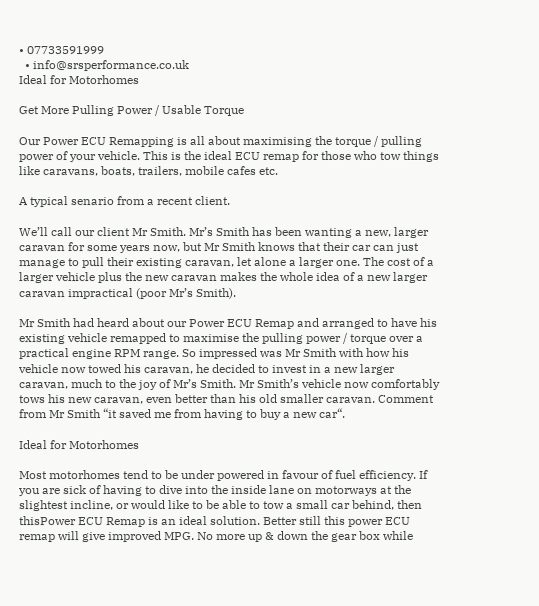• 07733591999
  • info@srsperformance.co.uk
Ideal for Motorhomes

Get More Pulling Power / Usable Torque

Our Power ECU Remapping is all about maximising the torque / pulling power of your vehicle. This is the ideal ECU remap for those who tow things like caravans, boats, trailers, mobile cafes etc.

A typical senario from a recent client.

We’ll call our client Mr Smith. Mr’s Smith has been wanting a new, larger caravan for some years now, but Mr Smith knows that their car can just manage to pull their existing caravan, let alone a larger one. The cost of a larger vehicle plus the new caravan makes the whole idea of a new larger caravan impractical (poor Mr’s Smith).

Mr Smith had heard about our Power ECU Remap and arranged to have his existing vehicle remapped to maximise the pulling power / torque over a practical engine RPM range. So impressed was Mr Smith with how his vehicle now towed his caravan, he decided to invest in a new larger caravan, much to the joy of Mr’s Smith. Mr Smith’s vehicle now comfortably tows his new caravan, even better than his old smaller caravan. Comment from Mr Smith “it saved me from having to buy a new car“.

Ideal for Motorhomes

Most motorhomes tend to be under powered in favour of fuel efficiency. If you are sick of having to dive into the inside lane on motorways at the slightest incline, or would like to be able to tow a small car behind, then thisPower ECU Remap is an ideal solution. Better still this power ECU remap will give improved MPG. No more up & down the gear box while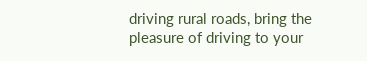driving rural roads, bring the pleasure of driving to your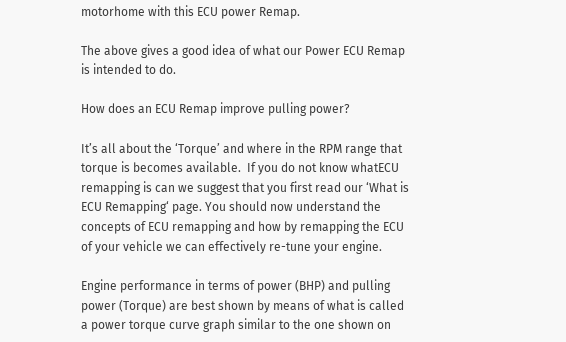motorhome with this ECU power Remap.

The above gives a good idea of what our Power ECU Remap is intended to do.

How does an ECU Remap improve pulling power?

It’s all about the ‘Torque’ and where in the RPM range that torque is becomes available.  If you do not know whatECU remapping is can we suggest that you first read our ‘What is ECU Remapping‘ page. You should now understand the concepts of ECU remapping and how by remapping the ECU of your vehicle we can effectively re-tune your engine.

Engine performance in terms of power (BHP) and pulling power (Torque) are best shown by means of what is called a power torque curve graph similar to the one shown on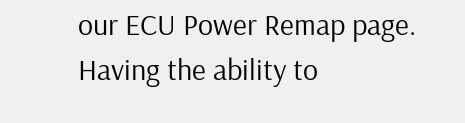our ECU Power Remap page. Having the ability to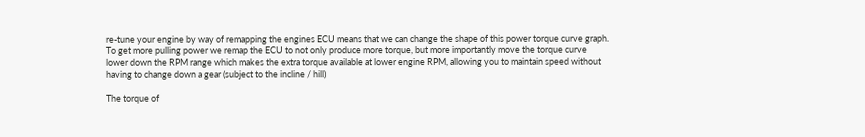re-tune your engine by way of remapping the engines ECU means that we can change the shape of this power torque curve graph. To get more pulling power we remap the ECU to not only produce more torque, but more importantly move the torque curve lower down the RPM range which makes the extra torque available at lower engine RPM, allowing you to maintain speed without having to change down a gear (subject to the incline / hill)

The torque of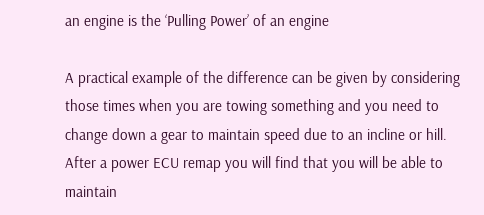an engine is the ‘Pulling Power’ of an engine

A practical example of the difference can be given by considering those times when you are towing something and you need to change down a gear to maintain speed due to an incline or hill. After a power ECU remap you will find that you will be able to maintain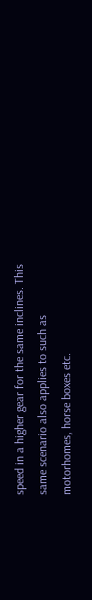speed in a higher gear for the same inclines. This same scenario also applies to such as motorhomes, horse boxes etc.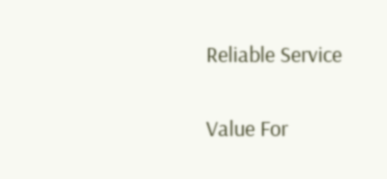Reliable Service

Value For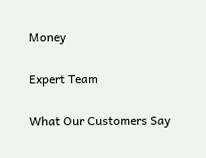Money

Expert Team

What Our Customers Say